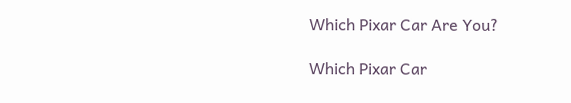Which Pixar Car Are You?

Which Pixar Car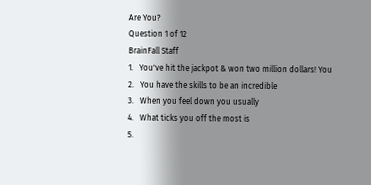Are You?
Question 1 of 12
BrainFall Staff
1.   You've hit the jackpot & won two million dollars! You
2.   You have the skills to be an incredible
3.   When you feel down you usually
4.   What ticks you off the most is
5.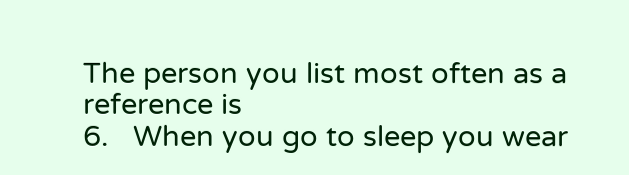The person you list most often as a reference is
6.   When you go to sleep you wear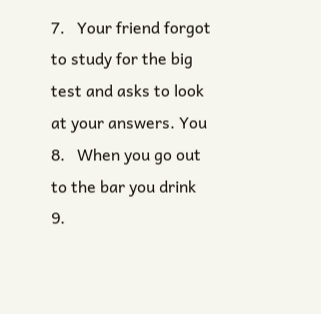7.   Your friend forgot to study for the big test and asks to look at your answers. You
8.   When you go out to the bar you drink
9.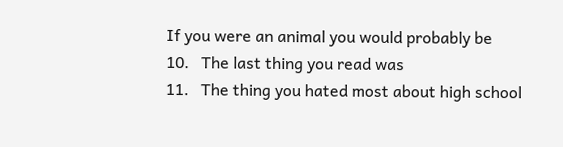If you were an animal you would probably be
10.   The last thing you read was
11.   The thing you hated most about high school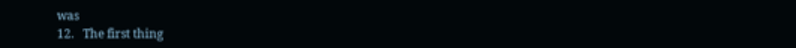was
12.   The first thing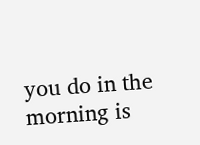you do in the morning is